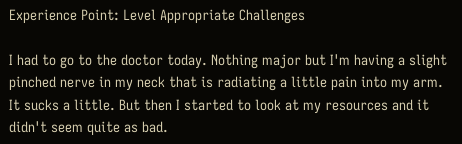Experience Point: Level Appropriate Challenges

I had to go to the doctor today. Nothing major but I'm having a slight pinched nerve in my neck that is radiating a little pain into my arm. It sucks a little. But then I started to look at my resources and it didn't seem quite as bad.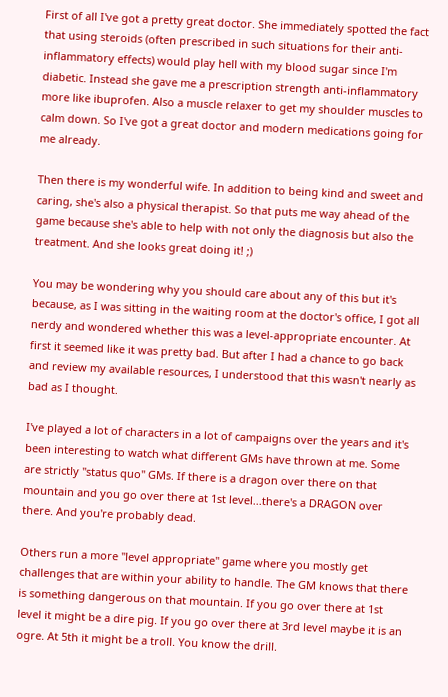First of all I've got a pretty great doctor. She immediately spotted the fact that using steroids (often prescribed in such situations for their anti-inflammatory effects) would play hell with my blood sugar since I'm diabetic. Instead she gave me a prescription strength anti-inflammatory more like ibuprofen. Also a muscle relaxer to get my shoulder muscles to calm down. So I've got a great doctor and modern medications going for me already.

Then there is my wonderful wife. In addition to being kind and sweet and caring, she's also a physical therapist. So that puts me way ahead of the game because she's able to help with not only the diagnosis but also the treatment. And she looks great doing it! ;)

You may be wondering why you should care about any of this but it's because, as I was sitting in the waiting room at the doctor's office, I got all nerdy and wondered whether this was a level-appropriate encounter. At first it seemed like it was pretty bad. But after I had a chance to go back and review my available resources, I understood that this wasn't nearly as bad as I thought.

I've played a lot of characters in a lot of campaigns over the years and it's been interesting to watch what different GMs have thrown at me. Some are strictly "status quo" GMs. If there is a dragon over there on that mountain and you go over there at 1st level...there's a DRAGON over there. And you're probably dead.

Others run a more "level appropriate" game where you mostly get challenges that are within your ability to handle. The GM knows that there is something dangerous on that mountain. If you go over there at 1st level it might be a dire pig. If you go over there at 3rd level maybe it is an ogre. At 5th it might be a troll. You know the drill.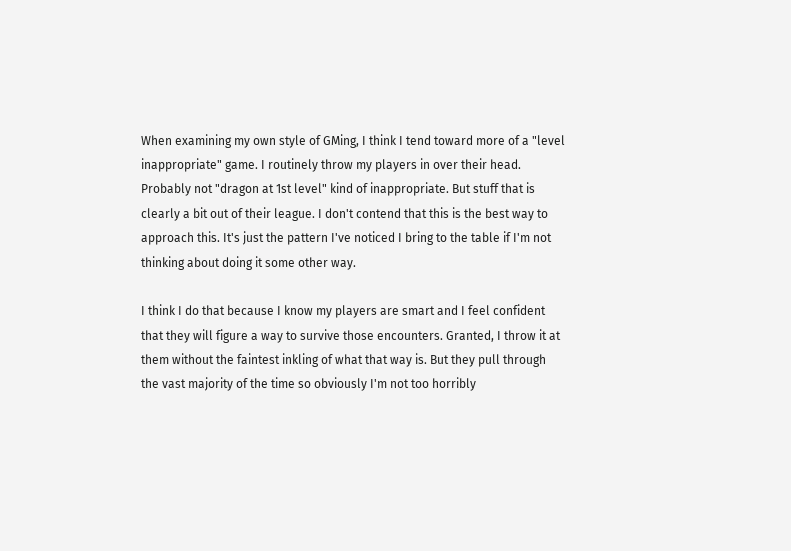When examining my own style of GMing, I think I tend toward more of a "level inappropriate" game. I routinely throw my players in over their head. Probably not "dragon at 1st level" kind of inappropriate. But stuff that is clearly a bit out of their league. I don't contend that this is the best way to approach this. It's just the pattern I've noticed I bring to the table if I'm not thinking about doing it some other way.

I think I do that because I know my players are smart and I feel confident that they will figure a way to survive those encounters. Granted, I throw it at them without the faintest inkling of what that way is. But they pull through the vast majority of the time so obviously I'm not too horribly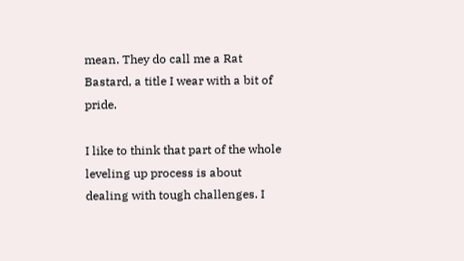mean. They do call me a Rat Bastard, a title I wear with a bit of pride.

I like to think that part of the whole leveling up process is about dealing with tough challenges. I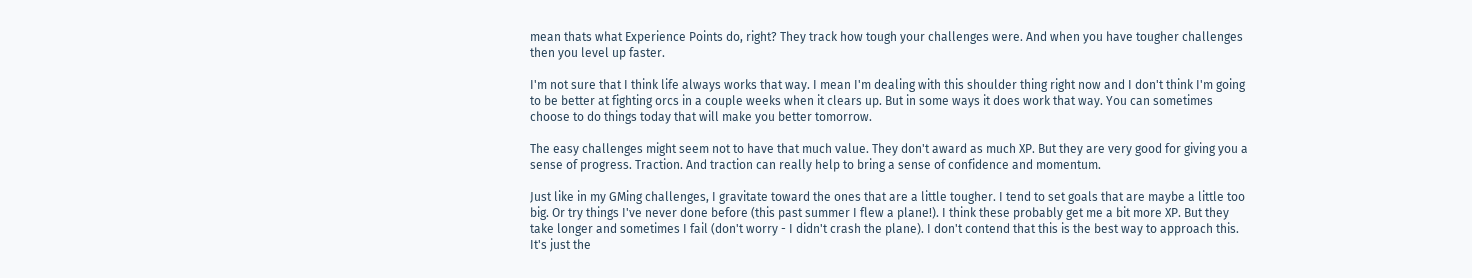mean thats what Experience Points do, right? They track how tough your challenges were. And when you have tougher challenges then you level up faster.

I'm not sure that I think life always works that way. I mean I'm dealing with this shoulder thing right now and I don't think I'm going to be better at fighting orcs in a couple weeks when it clears up. But in some ways it does work that way. You can sometimes choose to do things today that will make you better tomorrow.

The easy challenges might seem not to have that much value. They don't award as much XP. But they are very good for giving you a sense of progress. Traction. And traction can really help to bring a sense of confidence and momentum.

Just like in my GMing challenges, I gravitate toward the ones that are a little tougher. I tend to set goals that are maybe a little too big. Or try things I've never done before (this past summer I flew a plane!). I think these probably get me a bit more XP. But they take longer and sometimes I fail (don't worry - I didn't crash the plane). I don't contend that this is the best way to approach this. It's just the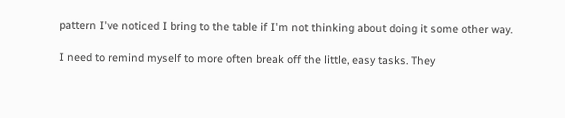pattern I've noticed I bring to the table if I'm not thinking about doing it some other way.

I need to remind myself to more often break off the little, easy tasks. They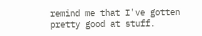remind me that I've gotten pretty good at stuff.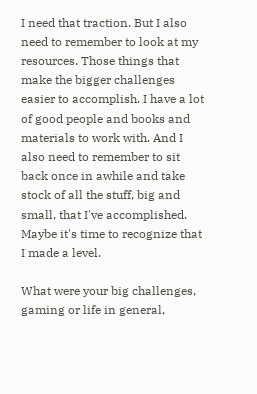I need that traction. But I also need to remember to look at my resources. Those things that make the bigger challenges easier to accomplish. I have a lot of good people and books and materials to work with. And I also need to remember to sit back once in awhile and take stock of all the stuff, big and small, that I've accomplished. Maybe it's time to recognize that I made a level.

What were your big challenges, gaming or life in general,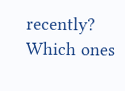recently? Which ones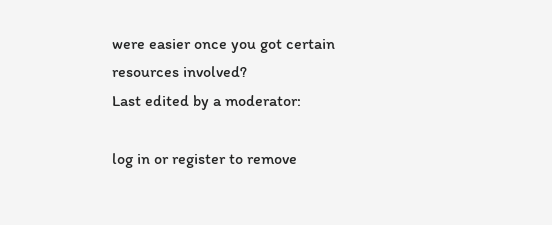were easier once you got certain resources involved?
Last edited by a moderator:

log in or register to remove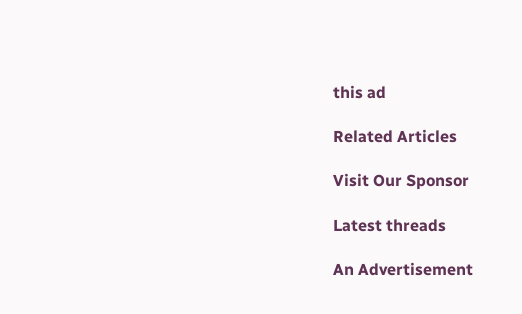this ad

Related Articles

Visit Our Sponsor

Latest threads

An Advertisement